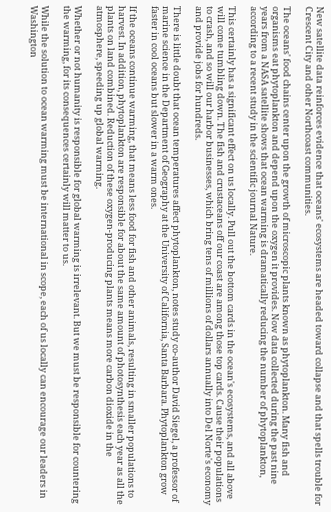New satellite data reinforces evidence that oceans' ecosystems are headed toward collapse and that spells trouble for Crescent City and other Northcoast communities.

The oceans' food chains center upon the growth of microscopic plants known as phytoplankton. Many fish and organisms eat phytoplankton and depend upon the oxygen it provides. Now data collected during the past nine years from a NASA satellite shows that ocean warming is dramatically reducing the number of phytoplankton, according to a recent study in the scientific journal Nature.

This certainly has a significant effect on us locally. Pull out the bottom cards in the ocean's ecosystems, and all above will come tumbling down. The fish and crustaceans off our coast are among those top cards. Cause their populations to crash, and so will our harbor businesses, which bring tens of millions of dollars annually into Del Norte's economy and provide jobs for hundreds.

There is little doubt that ocean temperatures affect phytoplankton, notes study co-author David Siegel, a professor of marine science in the Department of Geography at the University of California, Santa Barbara. Phytoplankton grow faster in cool oceans but slower in a warm ones.

If the oceans continue warming, that means less food for fish and other animals, resulting in smaller populations to harvest. In addition, phytoplankton are responsible for about the same amount of photosynthesis each year as all the plants on land combined. Reduction of these oxygen-producing plants means more carbon dioxide in the atmosphere, speeding up global warming.

Whether or not humanity is responsible for global warming is irrelevant. But we must be responsible for countering the warming, for its consequences certainly will matter to us.

While the solution to ocean warming must be international in scope, each of us locally can encourage our leaders in Washington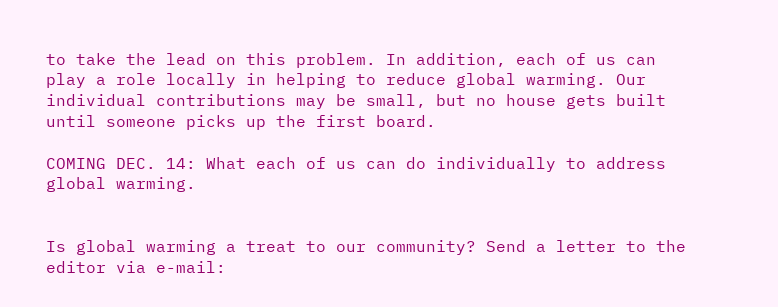to take the lead on this problem. In addition, each of us can play a role locally in helping to reduce global warming. Our individual contributions may be small, but no house gets built until someone picks up the first board.

COMING DEC. 14: What each of us can do individually to address global warming.


Is global warming a treat to our community? Send a letter to the editor via e-mail: